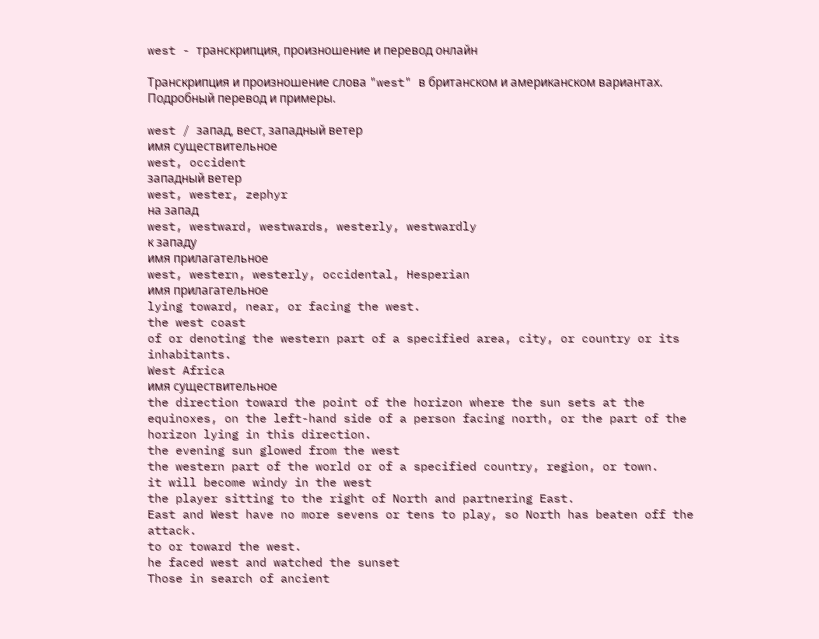west - транскрипция, произношение и перевод онлайн

Транскрипция и произношение слова "west" в британском и американском вариантах. Подробный перевод и примеры.

west / запад, вест, западный ветер
имя существительное
west, occident
западный ветер
west, wester, zephyr
на запад
west, westward, westwards, westerly, westwardly
к западу
имя прилагательное
west, western, westerly, occidental, Hesperian
имя прилагательное
lying toward, near, or facing the west.
the west coast
of or denoting the western part of a specified area, city, or country or its inhabitants.
West Africa
имя существительное
the direction toward the point of the horizon where the sun sets at the equinoxes, on the left-hand side of a person facing north, or the part of the horizon lying in this direction.
the evening sun glowed from the west
the western part of the world or of a specified country, region, or town.
it will become windy in the west
the player sitting to the right of North and partnering East.
East and West have no more sevens or tens to play, so North has beaten off the attack.
to or toward the west.
he faced west and watched the sunset
Those in search of ancient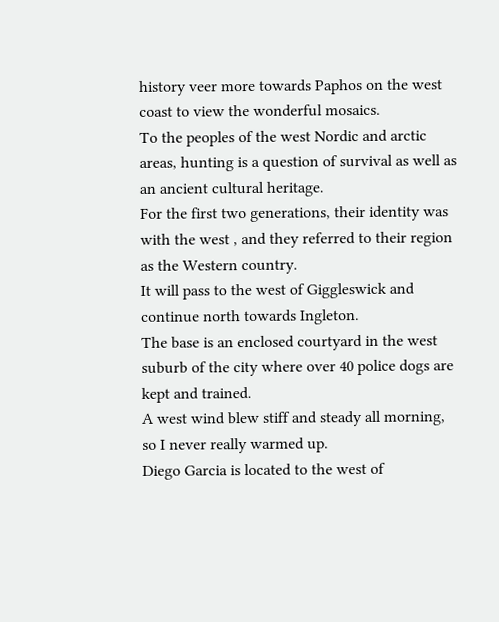history veer more towards Paphos on the west coast to view the wonderful mosaics.
To the peoples of the west Nordic and arctic areas, hunting is a question of survival as well as an ancient cultural heritage.
For the first two generations, their identity was with the west , and they referred to their region as the Western country.
It will pass to the west of Giggleswick and continue north towards Ingleton.
The base is an enclosed courtyard in the west suburb of the city where over 40 police dogs are kept and trained.
A west wind blew stiff and steady all morning, so I never really warmed up.
Diego Garcia is located to the west of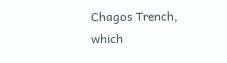Chagos Trench, which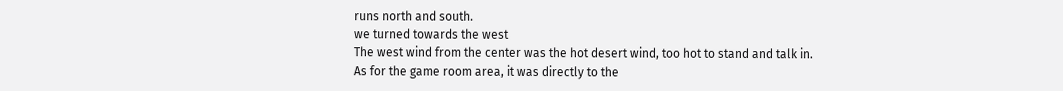runs north and south.
we turned towards the west
The west wind from the center was the hot desert wind, too hot to stand and talk in.
As for the game room area, it was directly to the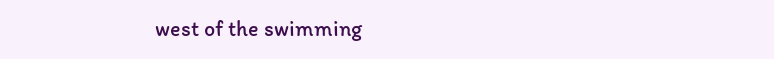west of the swimming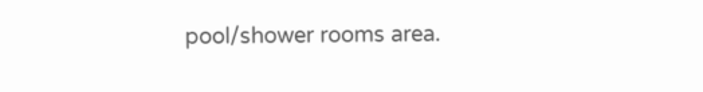pool/shower rooms area.